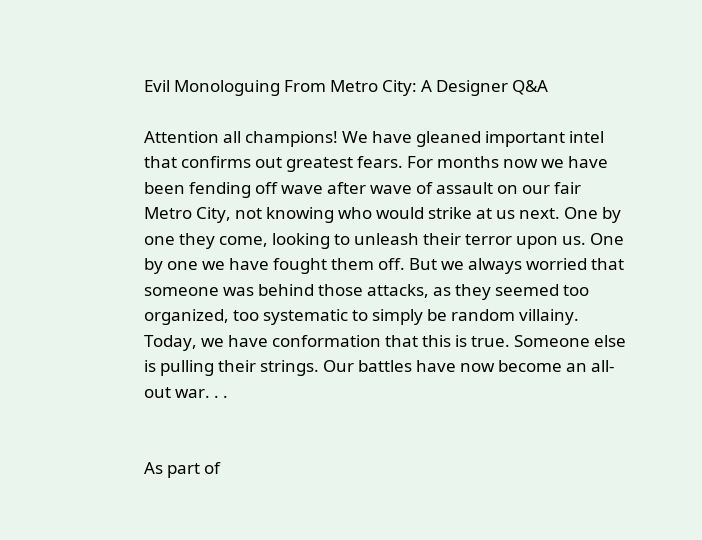Evil Monologuing From Metro City: A Designer Q&A

Attention all champions! We have gleaned important intel that confirms out greatest fears. For months now we have been fending off wave after wave of assault on our fair Metro City, not knowing who would strike at us next. One by one they come, looking to unleash their terror upon us. One by one we have fought them off. But we always worried that someone was behind those attacks, as they seemed too organized, too systematic to simply be random villainy. Today, we have conformation that this is true. Someone else is pulling their strings. Our battles have now become an all-out war. . .


As part of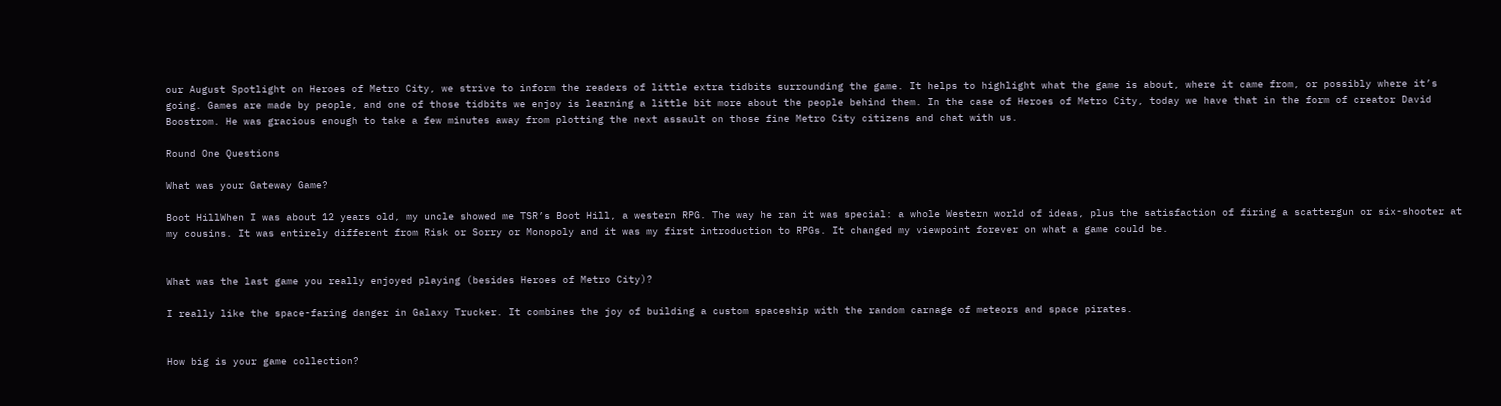our August Spotlight on Heroes of Metro City, we strive to inform the readers of little extra tidbits surrounding the game. It helps to highlight what the game is about, where it came from, or possibly where it’s going. Games are made by people, and one of those tidbits we enjoy is learning a little bit more about the people behind them. In the case of Heroes of Metro City, today we have that in the form of creator David Boostrom. He was gracious enough to take a few minutes away from plotting the next assault on those fine Metro City citizens and chat with us.

Round One Questions

What was your Gateway Game?

Boot HillWhen I was about 12 years old, my uncle showed me TSR’s Boot Hill, a western RPG. The way he ran it was special: a whole Western world of ideas, plus the satisfaction of firing a scattergun or six-shooter at my cousins. It was entirely different from Risk or Sorry or Monopoly and it was my first introduction to RPGs. It changed my viewpoint forever on what a game could be.


What was the last game you really enjoyed playing (besides Heroes of Metro City)?

I really like the space-faring danger in Galaxy Trucker. It combines the joy of building a custom spaceship with the random carnage of meteors and space pirates.


How big is your game collection?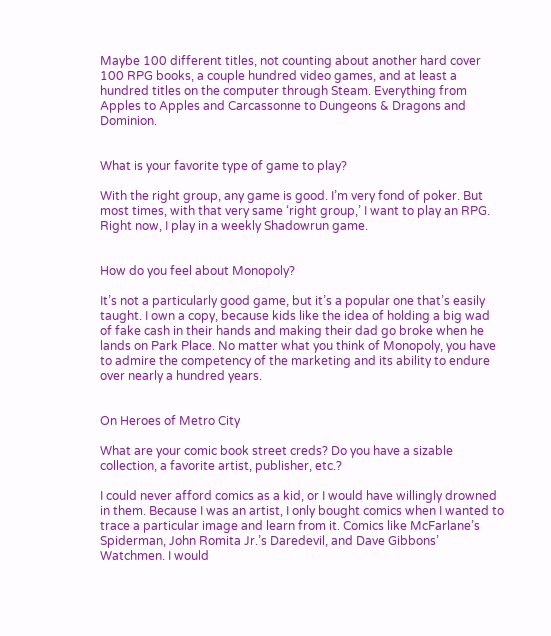Maybe 100 different titles, not counting about another hard cover 100 RPG books, a couple hundred video games, and at least a hundred titles on the computer through Steam. Everything from Apples to Apples and Carcassonne to Dungeons & Dragons and Dominion.


What is your favorite type of game to play?

With the right group, any game is good. I’m very fond of poker. But most times, with that very same ‘right group,’ I want to play an RPG. Right now, I play in a weekly Shadowrun game.


How do you feel about Monopoly?

It’s not a particularly good game, but it’s a popular one that’s easily taught. I own a copy, because kids like the idea of holding a big wad of fake cash in their hands and making their dad go broke when he lands on Park Place. No matter what you think of Monopoly, you have to admire the competency of the marketing and its ability to endure over nearly a hundred years.


On Heroes of Metro City

What are your comic book street creds? Do you have a sizable collection, a favorite artist, publisher, etc.?

I could never afford comics as a kid, or I would have willingly drowned in them. Because I was an artist, I only bought comics when I wanted to trace a particular image and learn from it. Comics like McFarlane’s Spiderman, John Romita Jr.’s Daredevil, and Dave Gibbons’ Watchmen. I would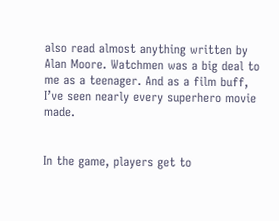also read almost anything written by Alan Moore. Watchmen was a big deal to me as a teenager. And as a film buff, I’ve seen nearly every superhero movie made.


In the game, players get to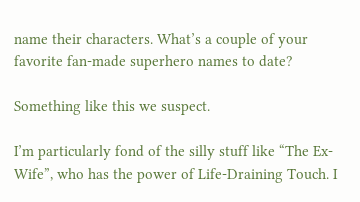name their characters. What’s a couple of your favorite fan-made superhero names to date?

Something like this we suspect.

I’m particularly fond of the silly stuff like “The Ex-Wife”, who has the power of Life-Draining Touch. I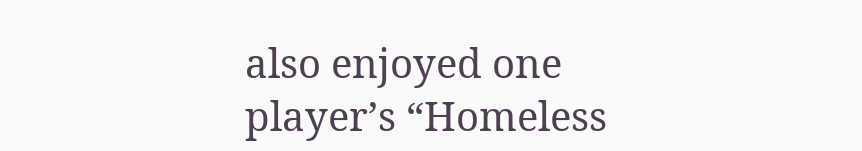also enjoyed one player’s “Homeless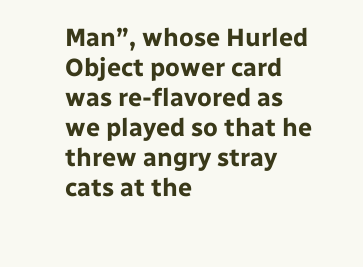Man”, whose Hurled Object power card was re-flavored as we played so that he threw angry stray cats at the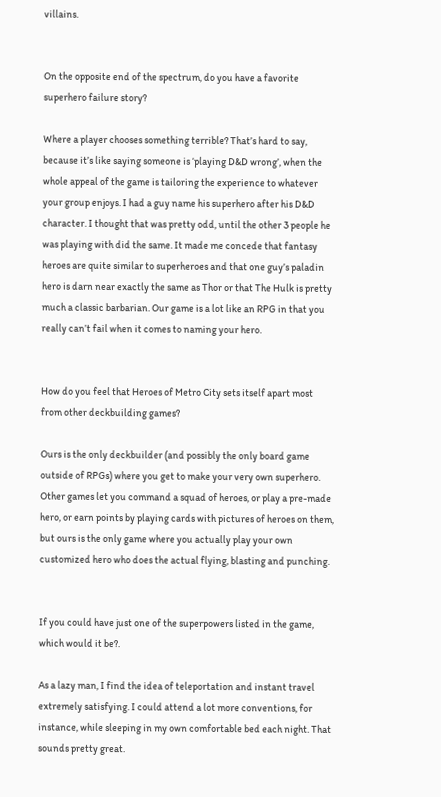villains.


On the opposite end of the spectrum, do you have a favorite superhero failure story?

Where a player chooses something terrible? That’s hard to say, because it’s like saying someone is ‘playing D&D wrong’, when the whole appeal of the game is tailoring the experience to whatever your group enjoys. I had a guy name his superhero after his D&D character. I thought that was pretty odd, until the other 3 people he was playing with did the same. It made me concede that fantasy heroes are quite similar to superheroes and that one guy’s paladin hero is darn near exactly the same as Thor or that The Hulk is pretty much a classic barbarian. Our game is a lot like an RPG in that you really can’t fail when it comes to naming your hero.


How do you feel that Heroes of Metro City sets itself apart most from other deckbuilding games?

Ours is the only deckbuilder (and possibly the only board game outside of RPGs) where you get to make your very own superhero. Other games let you command a squad of heroes, or play a pre-made hero, or earn points by playing cards with pictures of heroes on them, but ours is the only game where you actually play your own customized hero who does the actual flying, blasting and punching.


If you could have just one of the superpowers listed in the game, which would it be?.

As a lazy man, I find the idea of teleportation and instant travel extremely satisfying. I could attend a lot more conventions, for instance, while sleeping in my own comfortable bed each night. That sounds pretty great.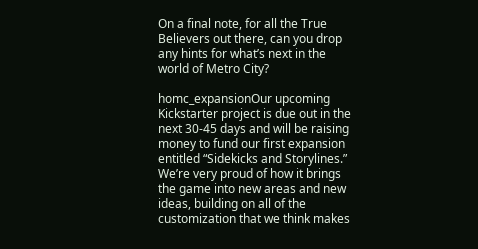On a final note, for all the True Believers out there, can you drop any hints for what’s next in the world of Metro City?

homc_expansionOur upcoming Kickstarter project is due out in the next 30-45 days and will be raising money to fund our first expansion entitled “Sidekicks and Storylines.” We’re very proud of how it brings the game into new areas and new ideas, building on all of the customization that we think makes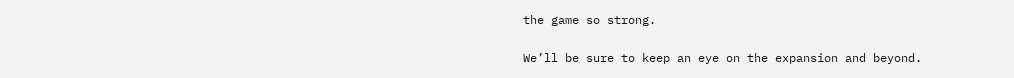the game so strong.

We’ll be sure to keep an eye on the expansion and beyond.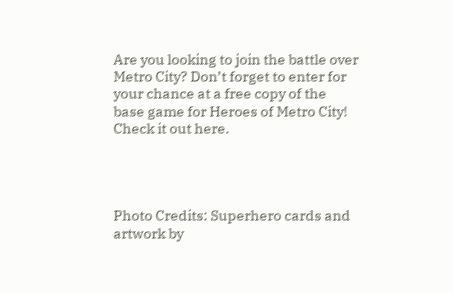Are you looking to join the battle over Metro City? Don’t forget to enter for your chance at a free copy of the base game for Heroes of Metro City! Check it out here.




Photo Credits: Superhero cards and artwork by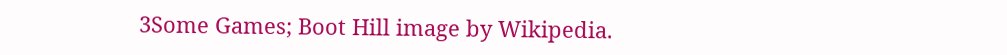3Some Games; Boot Hill image by Wikipedia.